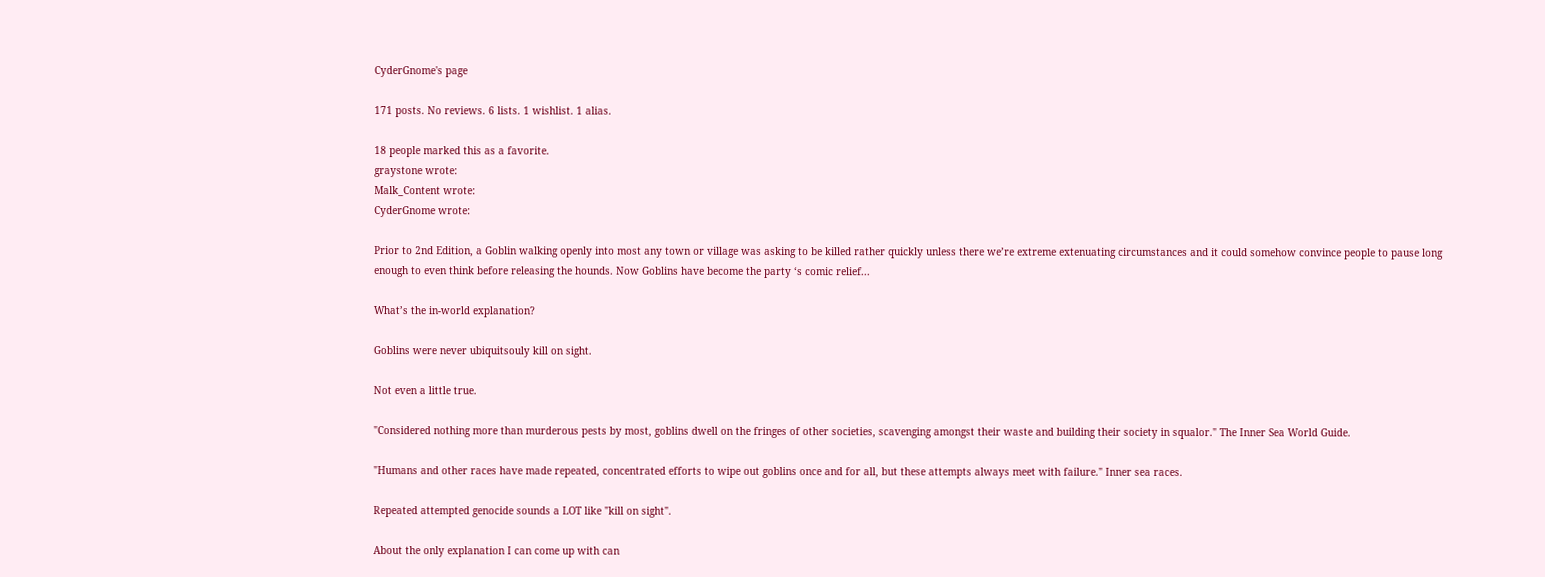CyderGnome's page

171 posts. No reviews. 6 lists. 1 wishlist. 1 alias.

18 people marked this as a favorite.
graystone wrote:
Malk_Content wrote:
CyderGnome wrote:

Prior to 2nd Edition, a Goblin walking openly into most any town or village was asking to be killed rather quickly unless there we’re extreme extenuating circumstances and it could somehow convince people to pause long enough to even think before releasing the hounds. Now Goblins have become the party ‘s comic relief...

What’s the in-world explanation?

Goblins were never ubiquitsouly kill on sight.

Not even a little true.

"Considered nothing more than murderous pests by most, goblins dwell on the fringes of other societies, scavenging amongst their waste and building their society in squalor." The Inner Sea World Guide.

"Humans and other races have made repeated, concentrated efforts to wipe out goblins once and for all, but these attempts always meet with failure." Inner sea races.

Repeated attempted genocide sounds a LOT like "kill on sight".

About the only explanation I can come up with can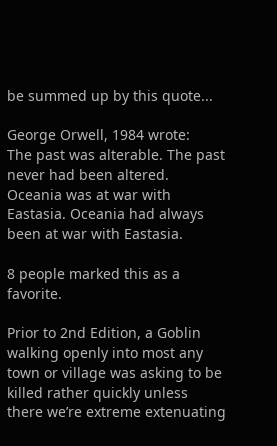be summed up by this quote...

George Orwell, 1984 wrote:
The past was alterable. The past never had been altered. Oceania was at war with Eastasia. Oceania had always been at war with Eastasia.

8 people marked this as a favorite.

Prior to 2nd Edition, a Goblin walking openly into most any town or village was asking to be killed rather quickly unless there we’re extreme extenuating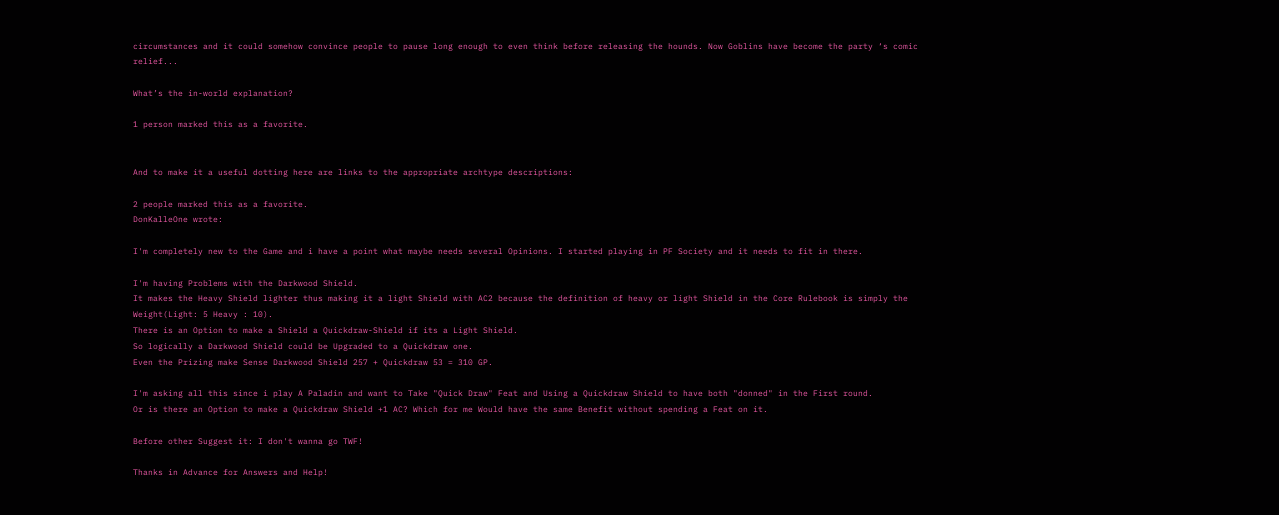circumstances and it could somehow convince people to pause long enough to even think before releasing the hounds. Now Goblins have become the party ‘s comic relief...

What’s the in-world explanation?

1 person marked this as a favorite.


And to make it a useful dotting here are links to the appropriate archtype descriptions:

2 people marked this as a favorite.
DonKalleOne wrote:

I'm completely new to the Game and i have a point what maybe needs several Opinions. I started playing in PF Society and it needs to fit in there.

I'm having Problems with the Darkwood Shield.
It makes the Heavy Shield lighter thus making it a light Shield with AC2 because the definition of heavy or light Shield in the Core Rulebook is simply the Weight(Light: 5 Heavy : 10).
There is an Option to make a Shield a Quickdraw-Shield if its a Light Shield.
So logically a Darkwood Shield could be Upgraded to a Quickdraw one.
Even the Prizing make Sense Darkwood Shield 257 + Quickdraw 53 = 310 GP.

I'm asking all this since i play A Paladin and want to Take "Quick Draw" Feat and Using a Quickdraw Shield to have both "donned" in the First round.
Or is there an Option to make a Quickdraw Shield +1 AC? Which for me Would have the same Benefit without spending a Feat on it.

Before other Suggest it: I don't wanna go TWF!

Thanks in Advance for Answers and Help!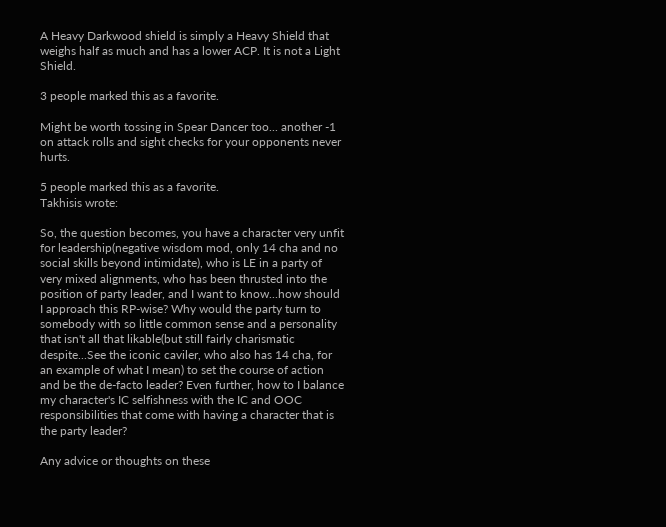A Heavy Darkwood shield is simply a Heavy Shield that weighs half as much and has a lower ACP. It is not a Light Shield.

3 people marked this as a favorite.

Might be worth tossing in Spear Dancer too... another -1 on attack rolls and sight checks for your opponents never hurts.

5 people marked this as a favorite.
Takhisis wrote:

So, the question becomes, you have a character very unfit for leadership(negative wisdom mod, only 14 cha and no social skills beyond intimidate), who is LE in a party of very mixed alignments, who has been thrusted into the position of party leader, and I want to know...how should I approach this RP-wise? Why would the party turn to somebody with so little common sense and a personality that isn't all that likable(but still fairly charismatic despite...See the iconic caviler, who also has 14 cha, for an example of what I mean) to set the course of action and be the de-facto leader? Even further, how to I balance my character's IC selfishness with the IC and OOC responsibilities that come with having a character that is the party leader?

Any advice or thoughts on these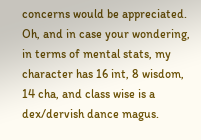concerns would be appreciated. Oh, and in case your wondering, in terms of mental stats, my character has 16 int, 8 wisdom, 14 cha, and class wise is a dex/dervish dance magus.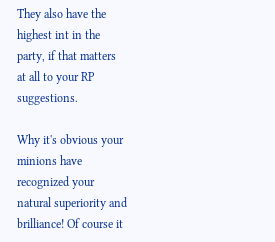They also have the highest int in the party, if that matters at all to your RP suggestions.

Why it's obvious your minions have recognized your natural superiority and brilliance! Of course it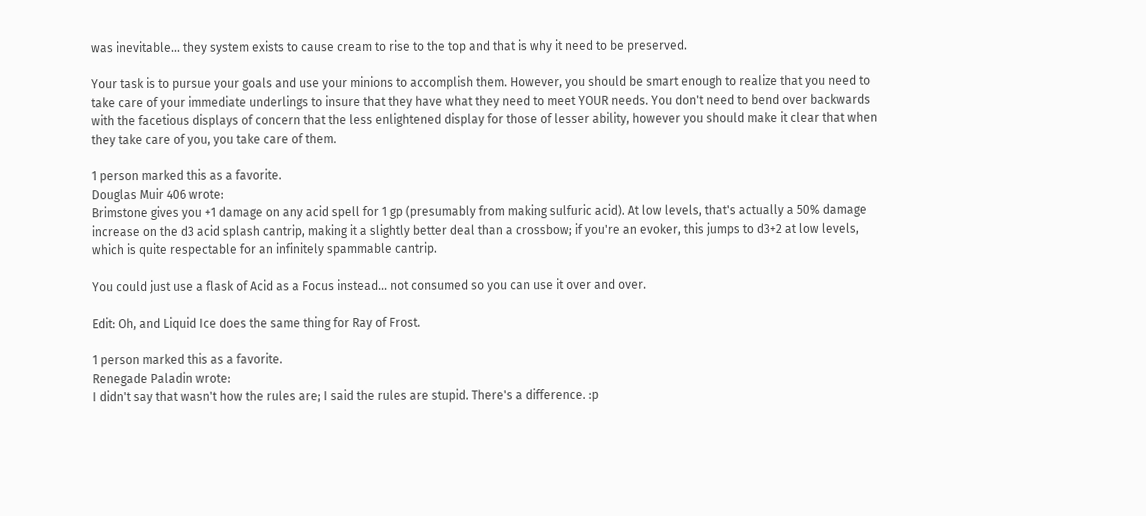was inevitable... they system exists to cause cream to rise to the top and that is why it need to be preserved.

Your task is to pursue your goals and use your minions to accomplish them. However, you should be smart enough to realize that you need to take care of your immediate underlings to insure that they have what they need to meet YOUR needs. You don't need to bend over backwards with the facetious displays of concern that the less enlightened display for those of lesser ability, however you should make it clear that when they take care of you, you take care of them.

1 person marked this as a favorite.
Douglas Muir 406 wrote:
Brimstone gives you +1 damage on any acid spell for 1 gp (presumably from making sulfuric acid). At low levels, that's actually a 50% damage increase on the d3 acid splash cantrip, making it a slightly better deal than a crossbow; if you're an evoker, this jumps to d3+2 at low levels, which is quite respectable for an infinitely spammable cantrip.

You could just use a flask of Acid as a Focus instead... not consumed so you can use it over and over.

Edit: Oh, and Liquid Ice does the same thing for Ray of Frost.

1 person marked this as a favorite.
Renegade Paladin wrote:
I didn't say that wasn't how the rules are; I said the rules are stupid. There's a difference. :p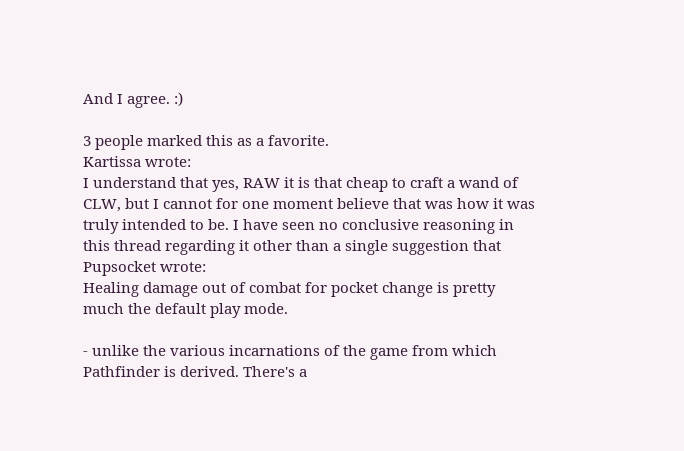And I agree. :)

3 people marked this as a favorite.
Kartissa wrote:
I understand that yes, RAW it is that cheap to craft a wand of CLW, but I cannot for one moment believe that was how it was truly intended to be. I have seen no conclusive reasoning in this thread regarding it other than a single suggestion that
Pupsocket wrote:
Healing damage out of combat for pocket change is pretty much the default play mode.

- unlike the various incarnations of the game from which Pathfinder is derived. There's a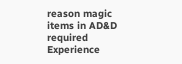reason magic items in AD&D required Experience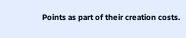Points as part of their creation costs.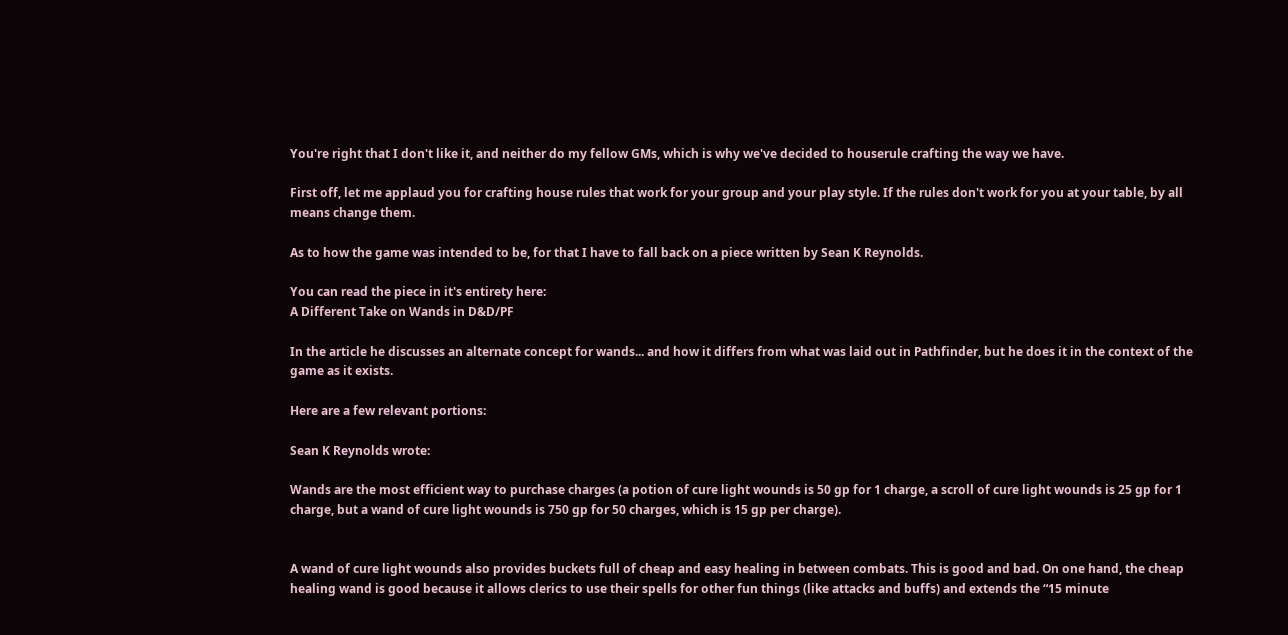You're right that I don't like it, and neither do my fellow GMs, which is why we've decided to houserule crafting the way we have.

First off, let me applaud you for crafting house rules that work for your group and your play style. If the rules don't work for you at your table, by all means change them.

As to how the game was intended to be, for that I have to fall back on a piece written by Sean K Reynolds.

You can read the piece in it's entirety here:
A Different Take on Wands in D&D/PF

In the article he discusses an alternate concept for wands... and how it differs from what was laid out in Pathfinder, but he does it in the context of the game as it exists.

Here are a few relevant portions:

Sean K Reynolds wrote:

Wands are the most efficient way to purchase charges (a potion of cure light wounds is 50 gp for 1 charge, a scroll of cure light wounds is 25 gp for 1 charge, but a wand of cure light wounds is 750 gp for 50 charges, which is 15 gp per charge).


A wand of cure light wounds also provides buckets full of cheap and easy healing in between combats. This is good and bad. On one hand, the cheap healing wand is good because it allows clerics to use their spells for other fun things (like attacks and buffs) and extends the “15 minute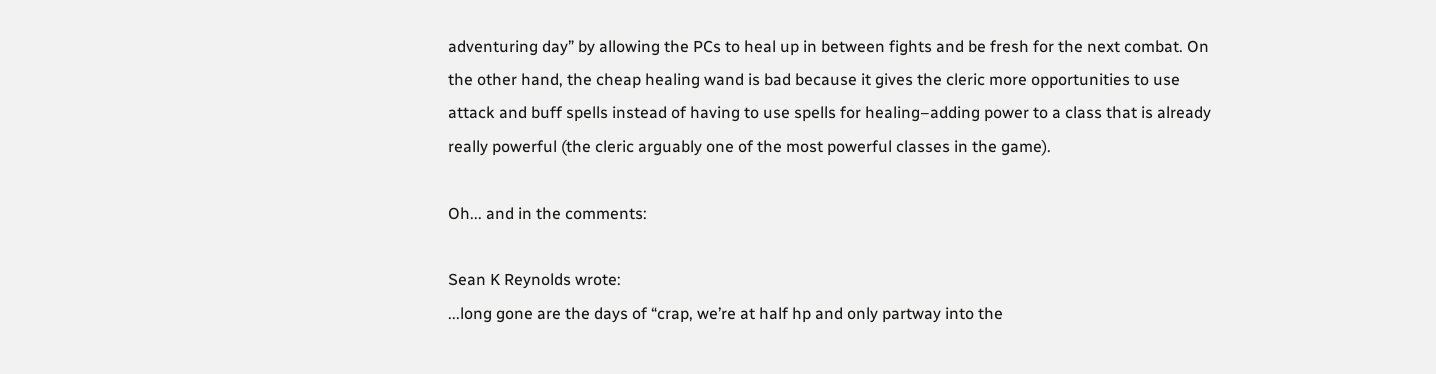adventuring day” by allowing the PCs to heal up in between fights and be fresh for the next combat. On the other hand, the cheap healing wand is bad because it gives the cleric more opportunities to use attack and buff spells instead of having to use spells for healing–adding power to a class that is already really powerful (the cleric arguably one of the most powerful classes in the game).

Oh... and in the comments:

Sean K Reynolds wrote:
...long gone are the days of “crap, we’re at half hp and only partway into the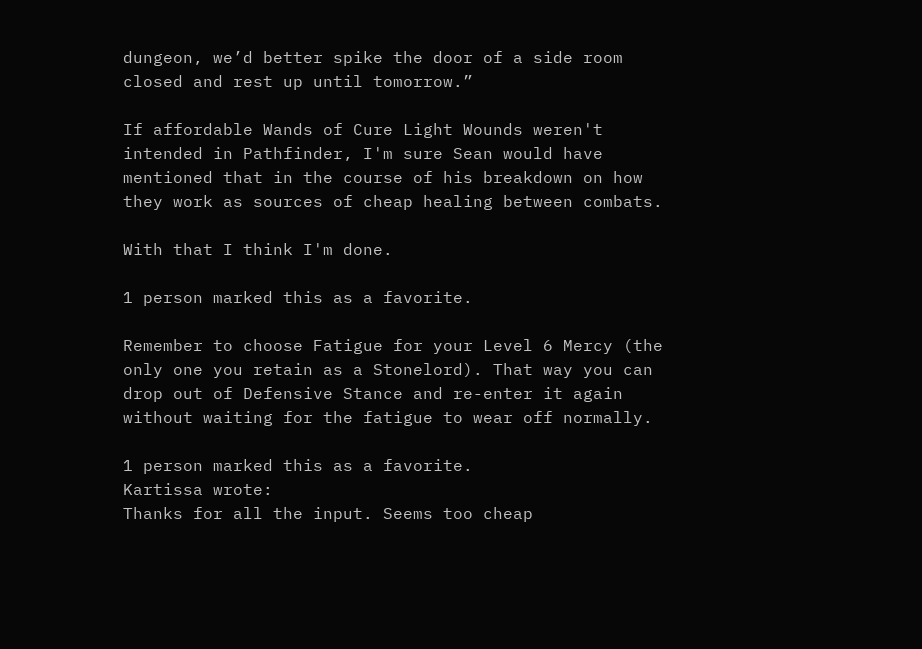dungeon, we’d better spike the door of a side room closed and rest up until tomorrow.”

If affordable Wands of Cure Light Wounds weren't intended in Pathfinder, I'm sure Sean would have mentioned that in the course of his breakdown on how they work as sources of cheap healing between combats.

With that I think I'm done.

1 person marked this as a favorite.

Remember to choose Fatigue for your Level 6 Mercy (the only one you retain as a Stonelord). That way you can drop out of Defensive Stance and re-enter it again without waiting for the fatigue to wear off normally.

1 person marked this as a favorite.
Kartissa wrote:
Thanks for all the input. Seems too cheap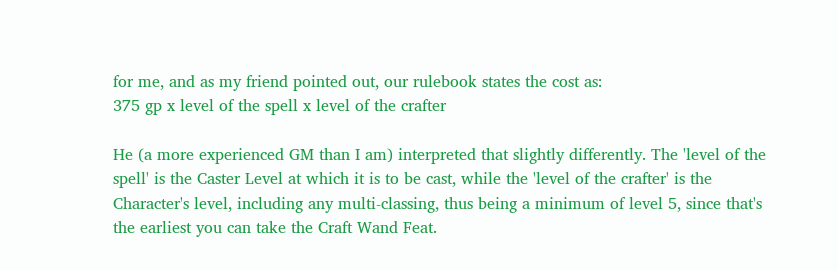for me, and as my friend pointed out, our rulebook states the cost as:
375 gp x level of the spell x level of the crafter

He (a more experienced GM than I am) interpreted that slightly differently. The 'level of the spell' is the Caster Level at which it is to be cast, while the 'level of the crafter' is the Character's level, including any multi-classing, thus being a minimum of level 5, since that's the earliest you can take the Craft Wand Feat.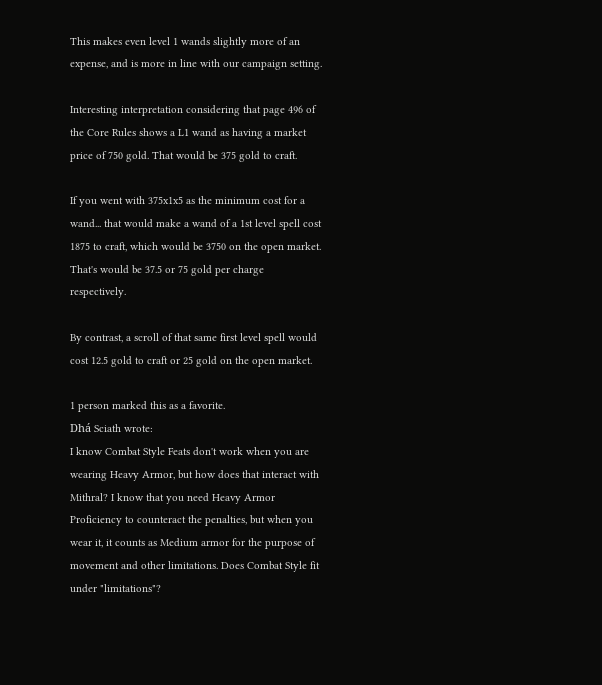This makes even level 1 wands slightly more of an expense, and is more in line with our campaign setting.

Interesting interpretation considering that page 496 of the Core Rules shows a L1 wand as having a market price of 750 gold. That would be 375 gold to craft.

If you went with 375x1x5 as the minimum cost for a wand... that would make a wand of a 1st level spell cost 1875 to craft, which would be 3750 on the open market. That's would be 37.5 or 75 gold per charge respectively.

By contrast, a scroll of that same first level spell would cost 12.5 gold to craft or 25 gold on the open market.

1 person marked this as a favorite.
Dhá Sciath wrote:
I know Combat Style Feats don't work when you are wearing Heavy Armor, but how does that interact with Mithral? I know that you need Heavy Armor Proficiency to counteract the penalties, but when you wear it, it counts as Medium armor for the purpose of movement and other limitations. Does Combat Style fit under "limitations"?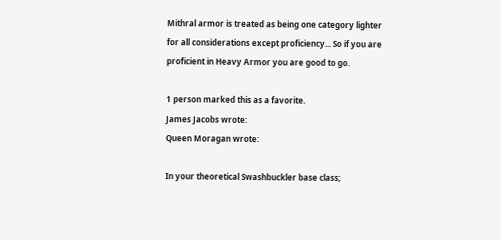Mithral armor is treated as being one category lighter for all considerations except proficiency... So if you are proficient in Heavy Armor you are good to go.

1 person marked this as a favorite.
James Jacobs wrote:
Queen Moragan wrote:

In your theoretical Swashbuckler base class;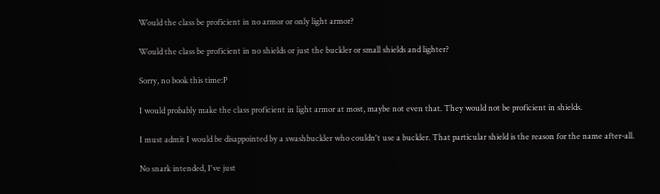Would the class be proficient in no armor or only light armor?

Would the class be proficient in no shields or just the buckler or small shields and lighter?

Sorry, no book this time:P

I would probably make the class proficient in light armor at most, maybe not even that. They would not be proficient in shields.

I must admit I would be disappointed by a swashbuckler who couldn't use a buckler. That particular shield is the reason for the name after-all.

No snark intended, I've just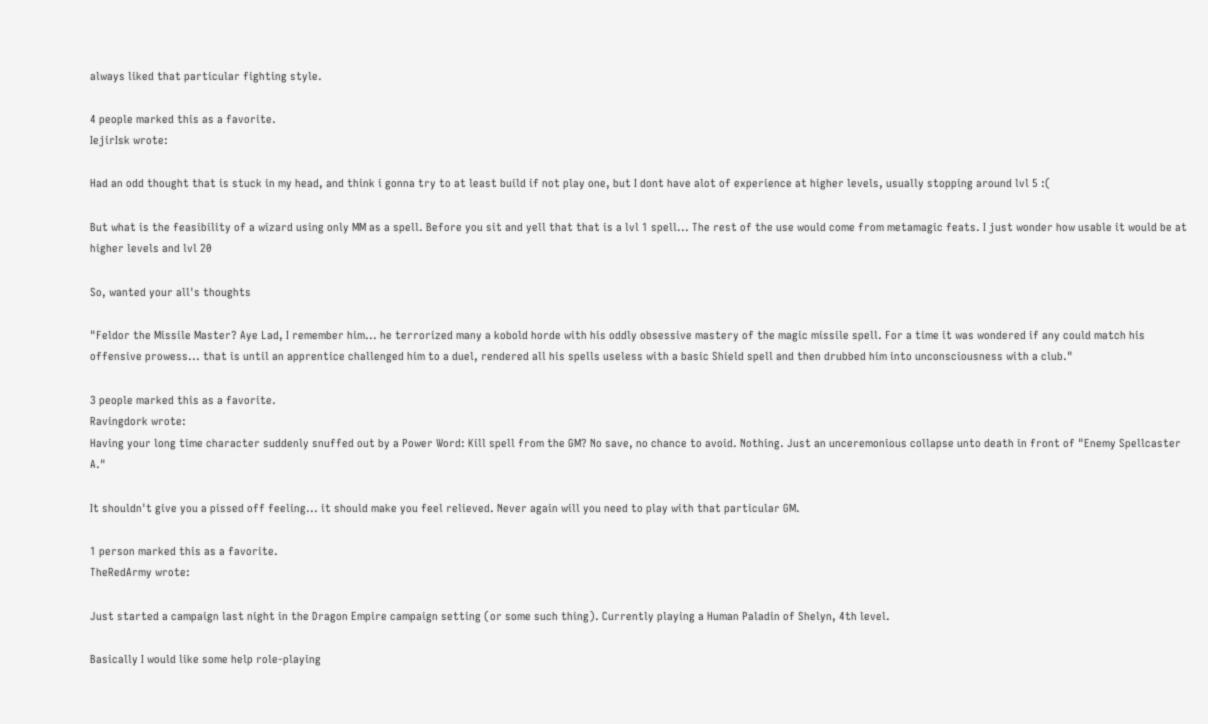always liked that particular fighting style.

4 people marked this as a favorite.
IejirIsk wrote:

Had an odd thought that is stuck in my head, and think i gonna try to at least build if not play one, but I dont have alot of experience at higher levels, usually stopping around lvl 5 :(

But what is the feasibility of a wizard using only MM as a spell. Before you sit and yell that that is a lvl 1 spell... The rest of the use would come from metamagic feats. I just wonder how usable it would be at higher levels and lvl 20

So, wanted your all's thoughts

"Feldor the Missile Master? Aye Lad, I remember him... he terrorized many a kobold horde with his oddly obsessive mastery of the magic missile spell. For a time it was wondered if any could match his offensive prowess... that is until an apprentice challenged him to a duel, rendered all his spells useless with a basic Shield spell and then drubbed him into unconsciousness with a club."

3 people marked this as a favorite.
Ravingdork wrote:
Having your long time character suddenly snuffed out by a Power Word: Kill spell from the GM? No save, no chance to avoid. Nothing. Just an unceremonious collapse unto death in front of "Enemy Spellcaster A."

It shouldn't give you a pissed off feeling... it should make you feel relieved. Never again will you need to play with that particular GM.

1 person marked this as a favorite.
TheRedArmy wrote:

Just started a campaign last night in the Dragon Empire campaign setting (or some such thing). Currently playing a Human Paladin of Shelyn, 4th level.

Basically I would like some help role-playing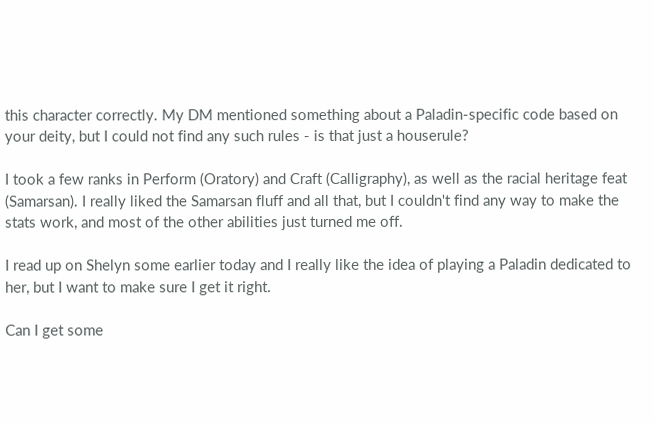this character correctly. My DM mentioned something about a Paladin-specific code based on your deity, but I could not find any such rules - is that just a houserule?

I took a few ranks in Perform (Oratory) and Craft (Calligraphy), as well as the racial heritage feat (Samarsan). I really liked the Samarsan fluff and all that, but I couldn't find any way to make the stats work, and most of the other abilities just turned me off.

I read up on Shelyn some earlier today and I really like the idea of playing a Paladin dedicated to her, but I want to make sure I get it right.

Can I get some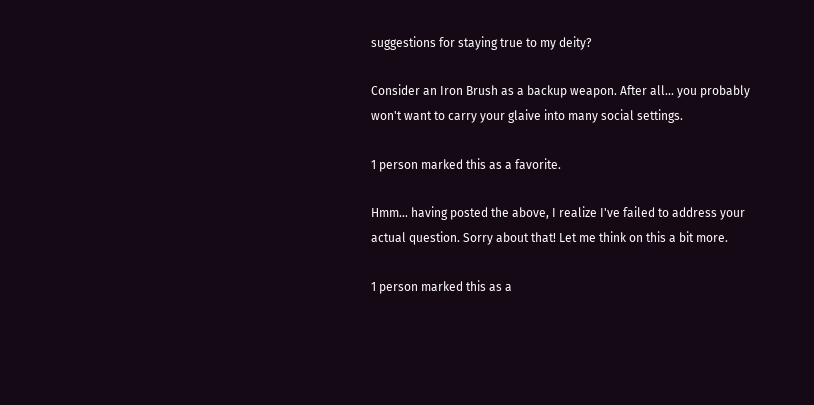suggestions for staying true to my deity?

Consider an Iron Brush as a backup weapon. After all... you probably won't want to carry your glaive into many social settings.

1 person marked this as a favorite.

Hmm... having posted the above, I realize I've failed to address your actual question. Sorry about that! Let me think on this a bit more.

1 person marked this as a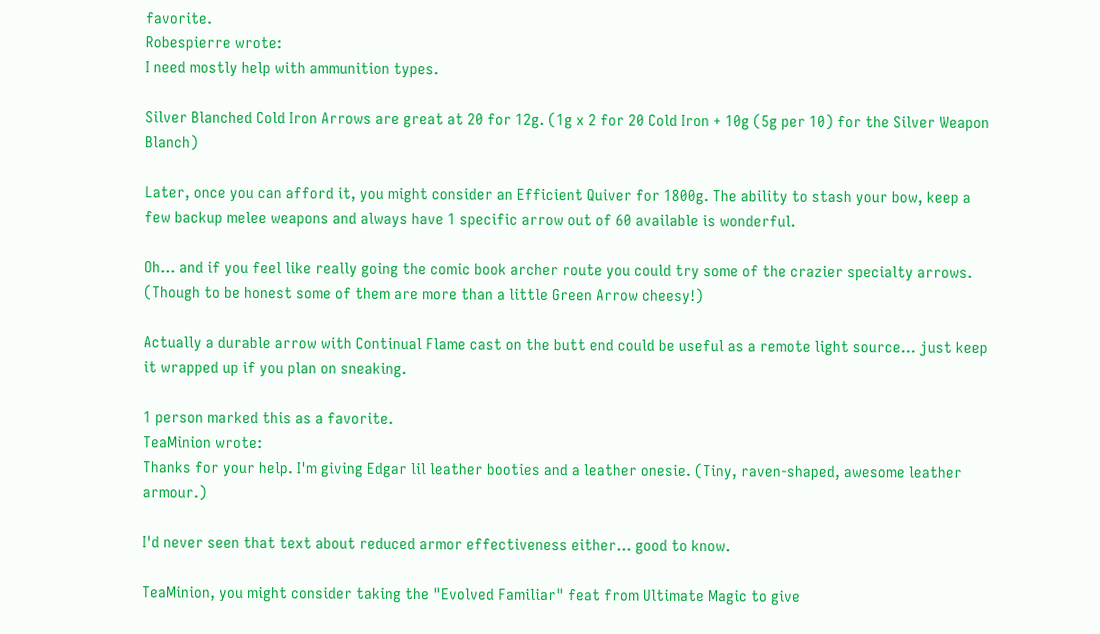favorite.
Robespierre wrote:
I need mostly help with ammunition types.

Silver Blanched Cold Iron Arrows are great at 20 for 12g. (1g x 2 for 20 Cold Iron + 10g (5g per 10) for the Silver Weapon Blanch)

Later, once you can afford it, you might consider an Efficient Quiver for 1800g. The ability to stash your bow, keep a few backup melee weapons and always have 1 specific arrow out of 60 available is wonderful.

Oh... and if you feel like really going the comic book archer route you could try some of the crazier specialty arrows. (Though to be honest some of them are more than a little Green Arrow cheesy!)

Actually a durable arrow with Continual Flame cast on the butt end could be useful as a remote light source... just keep it wrapped up if you plan on sneaking.

1 person marked this as a favorite.
TeaMinion wrote:
Thanks for your help. I'm giving Edgar lil leather booties and a leather onesie. (Tiny, raven-shaped, awesome leather armour.)

I'd never seen that text about reduced armor effectiveness either... good to know.

TeaMinion, you might consider taking the "Evolved Familiar" feat from Ultimate Magic to give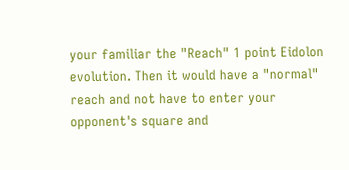your familiar the "Reach" 1 point Eidolon evolution. Then it would have a "normal" reach and not have to enter your opponent's square and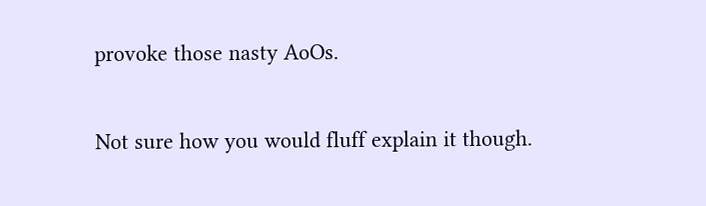provoke those nasty AoOs.

Not sure how you would fluff explain it though.